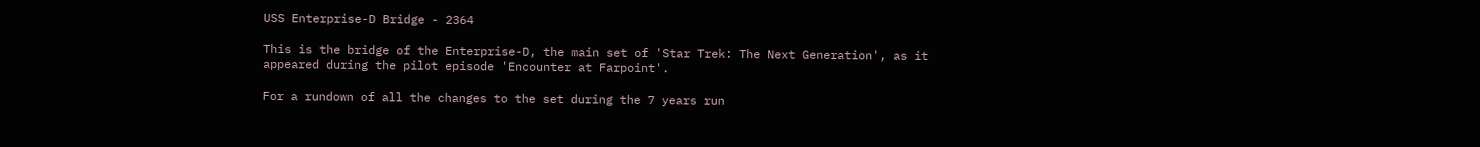USS Enterprise-D Bridge - 2364

This is the bridge of the Enterprise-D, the main set of 'Star Trek: The Next Generation', as it appeared during the pilot episode 'Encounter at Farpoint'.

For a rundown of all the changes to the set during the 7 years run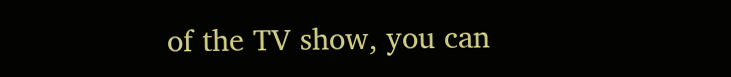of the TV show, you can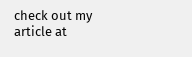check out my article at